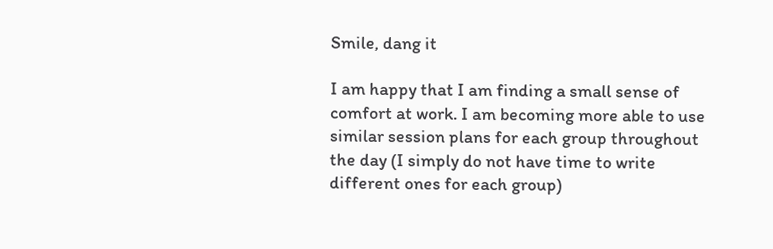Smile, dang it

I am happy that I am finding a small sense of comfort at work. I am becoming more able to use similar session plans for each group throughout the day (I simply do not have time to write different ones for each group)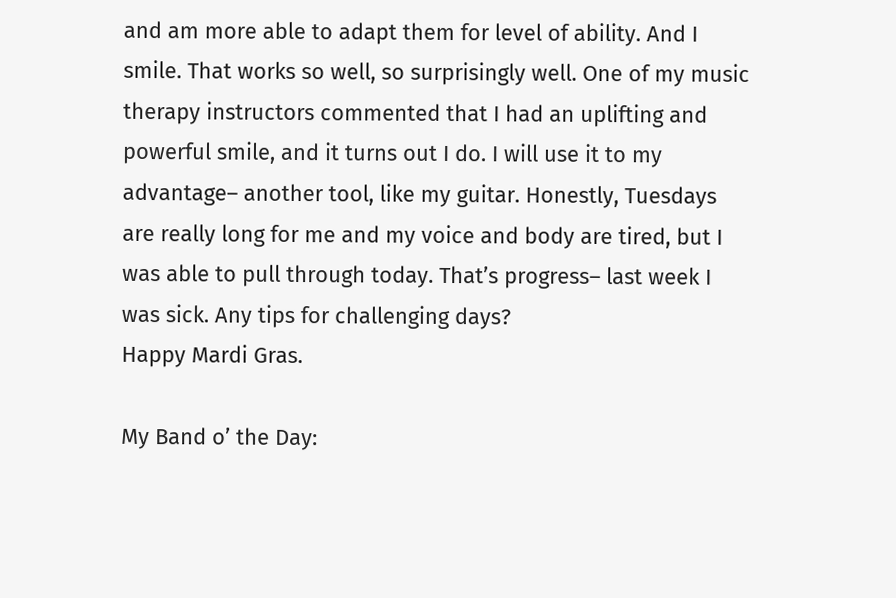and am more able to adapt them for level of ability. And I smile. That works so well, so surprisingly well. One of my music therapy instructors commented that I had an uplifting and powerful smile, and it turns out I do. I will use it to my advantage– another tool, like my guitar. Honestly, Tuesdays are really long for me and my voice and body are tired, but I was able to pull through today. That’s progress– last week I was sick. Any tips for challenging days?
Happy Mardi Gras.

My Band o’ the Day: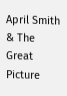April Smith & The Great Picture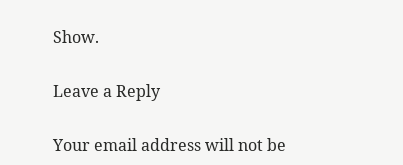Show.

Leave a Reply

Your email address will not be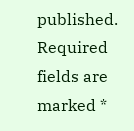published. Required fields are marked *